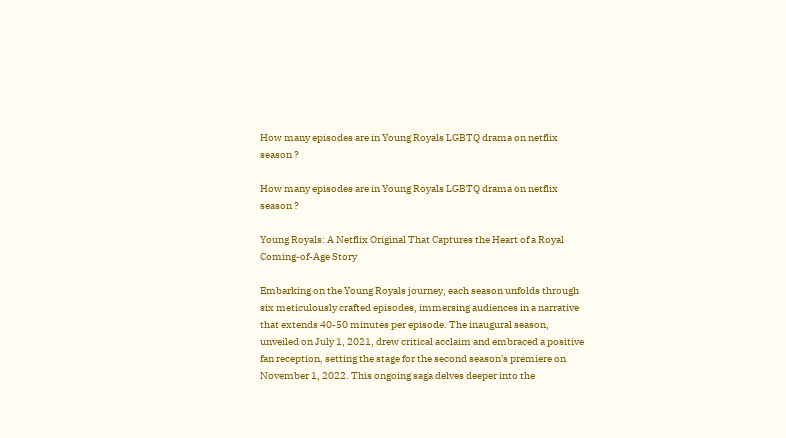How many episodes are in Young Royals LGBTQ drama on netflix season ?

How many episodes are in Young Royals LGBTQ drama on netflix season ?

Young Royals: A Netflix Original That Captures the Heart of a Royal Coming-of-Age Story

Embarking on the Young Royals journey, each season unfolds through six meticulously crafted episodes, immersing audiences in a narrative that extends 40-50 minutes per episode. The inaugural season, unveiled on July 1, 2021, drew critical acclaim and embraced a positive fan reception, setting the stage for the second season's premiere on November 1, 2022. This ongoing saga delves deeper into the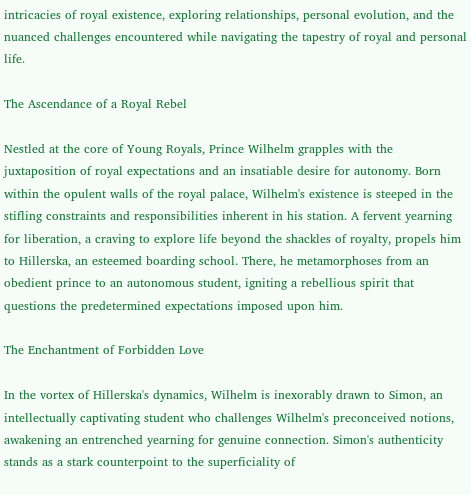intricacies of royal existence, exploring relationships, personal evolution, and the nuanced challenges encountered while navigating the tapestry of royal and personal life.

The Ascendance of a Royal Rebel

Nestled at the core of Young Royals, Prince Wilhelm grapples with the juxtaposition of royal expectations and an insatiable desire for autonomy. Born within the opulent walls of the royal palace, Wilhelm's existence is steeped in the stifling constraints and responsibilities inherent in his station. A fervent yearning for liberation, a craving to explore life beyond the shackles of royalty, propels him to Hillerska, an esteemed boarding school. There, he metamorphoses from an obedient prince to an autonomous student, igniting a rebellious spirit that questions the predetermined expectations imposed upon him.

The Enchantment of Forbidden Love

In the vortex of Hillerska's dynamics, Wilhelm is inexorably drawn to Simon, an intellectually captivating student who challenges Wilhelm's preconceived notions, awakening an entrenched yearning for genuine connection. Simon's authenticity stands as a stark counterpoint to the superficiality of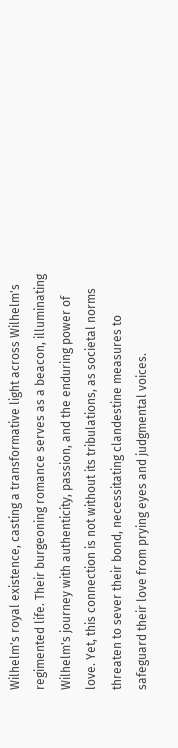Wilhelm's royal existence, casting a transformative light across Wilhelm's regimented life. Their burgeoning romance serves as a beacon, illuminating Wilhelm's journey with authenticity, passion, and the enduring power of love. Yet, this connection is not without its tribulations, as societal norms threaten to sever their bond, necessitating clandestine measures to safeguard their love from prying eyes and judgmental voices.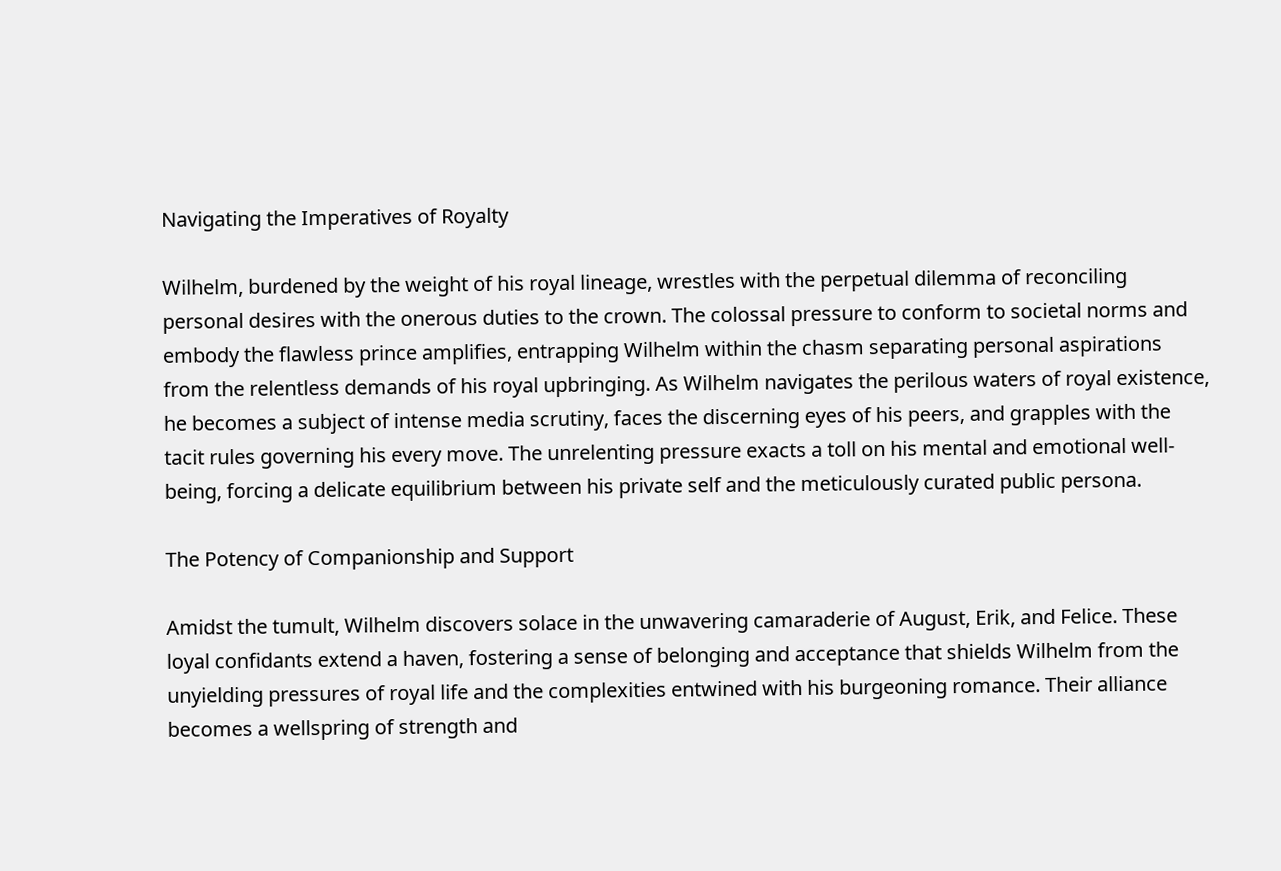Navigating the Imperatives of Royalty

Wilhelm, burdened by the weight of his royal lineage, wrestles with the perpetual dilemma of reconciling personal desires with the onerous duties to the crown. The colossal pressure to conform to societal norms and embody the flawless prince amplifies, entrapping Wilhelm within the chasm separating personal aspirations from the relentless demands of his royal upbringing. As Wilhelm navigates the perilous waters of royal existence, he becomes a subject of intense media scrutiny, faces the discerning eyes of his peers, and grapples with the tacit rules governing his every move. The unrelenting pressure exacts a toll on his mental and emotional well-being, forcing a delicate equilibrium between his private self and the meticulously curated public persona.

The Potency of Companionship and Support

Amidst the tumult, Wilhelm discovers solace in the unwavering camaraderie of August, Erik, and Felice. These loyal confidants extend a haven, fostering a sense of belonging and acceptance that shields Wilhelm from the unyielding pressures of royal life and the complexities entwined with his burgeoning romance. Their alliance becomes a wellspring of strength and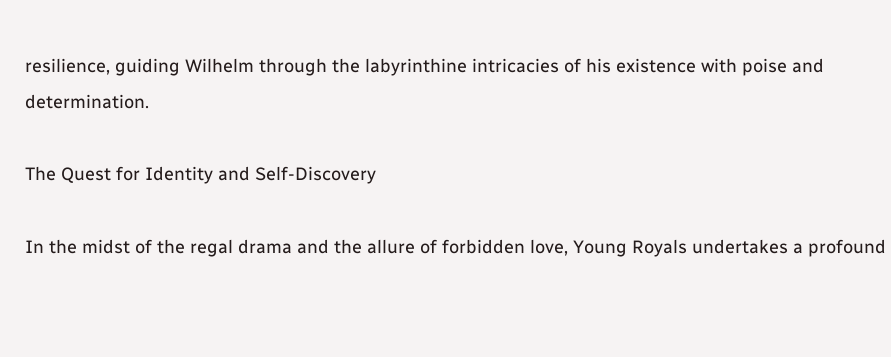resilience, guiding Wilhelm through the labyrinthine intricacies of his existence with poise and determination.

The Quest for Identity and Self-Discovery

In the midst of the regal drama and the allure of forbidden love, Young Royals undertakes a profound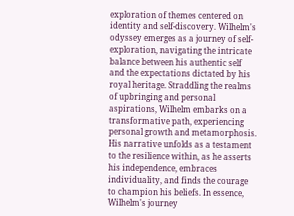exploration of themes centered on identity and self-discovery. Wilhelm's odyssey emerges as a journey of self-exploration, navigating the intricate balance between his authentic self and the expectations dictated by his royal heritage. Straddling the realms of upbringing and personal aspirations, Wilhelm embarks on a transformative path, experiencing personal growth and metamorphosis. His narrative unfolds as a testament to the resilience within, as he asserts his independence, embraces individuality, and finds the courage to champion his beliefs. In essence, Wilhelm's journey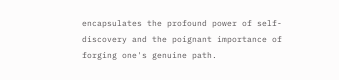encapsulates the profound power of self-discovery and the poignant importance of forging one's genuine path.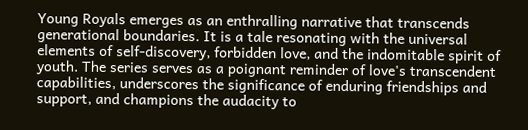Young Royals emerges as an enthralling narrative that transcends generational boundaries. It is a tale resonating with the universal elements of self-discovery, forbidden love, and the indomitable spirit of youth. The series serves as a poignant reminder of love's transcendent capabilities, underscores the significance of enduring friendships and support, and champions the audacity to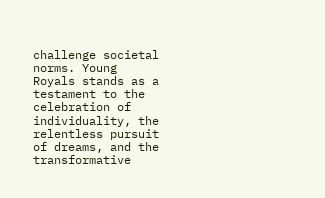challenge societal norms. Young Royals stands as a testament to the celebration of individuality, the relentless pursuit of dreams, and the transformative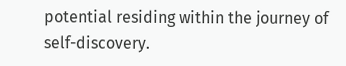potential residing within the journey of self-discovery.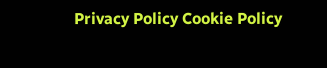Privacy Policy Cookie Policy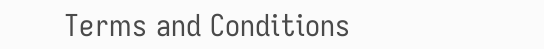Terms and Conditions